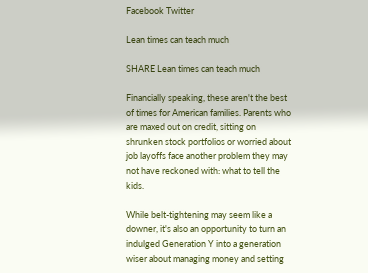Facebook Twitter

Lean times can teach much

SHARE Lean times can teach much

Financially speaking, these aren't the best of times for American families. Parents who are maxed out on credit, sitting on shrunken stock portfolios or worried about job layoffs face another problem they may not have reckoned with: what to tell the kids.

While belt-tightening may seem like a downer, it's also an opportunity to turn an indulged Generation Y into a generation wiser about managing money and setting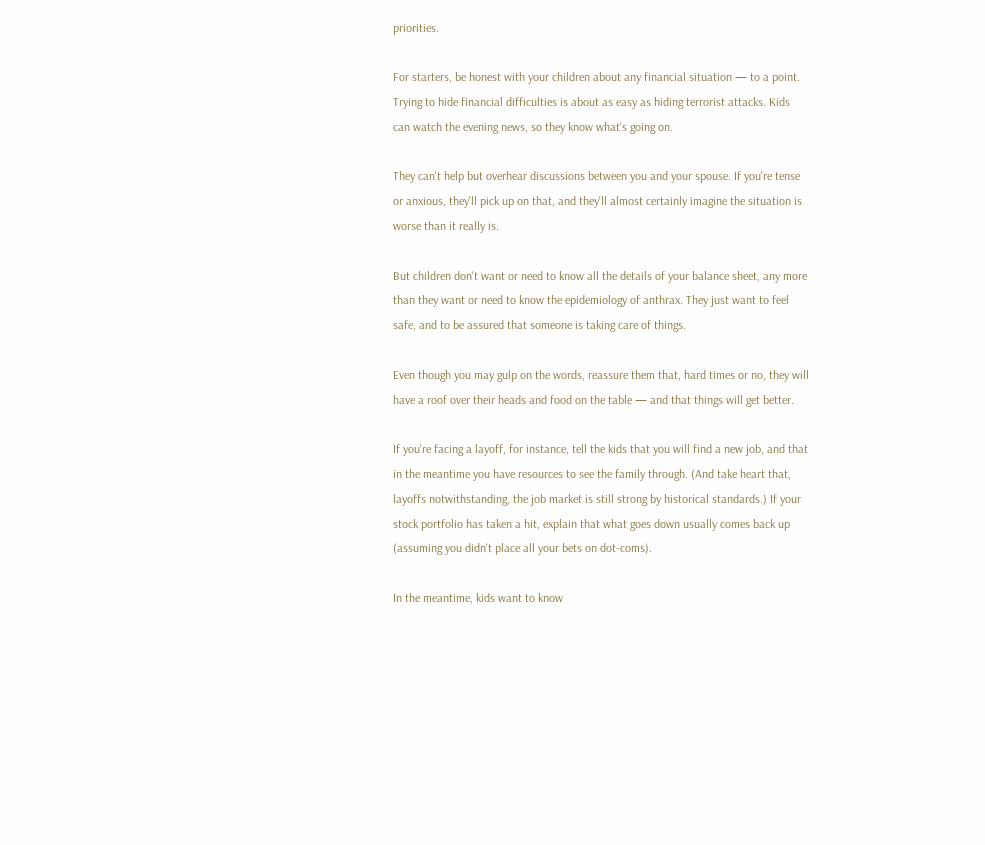priorities.

For starters, be honest with your children about any financial situation — to a point. Trying to hide financial difficulties is about as easy as hiding terrorist attacks. Kids can watch the evening news, so they know what's going on.

They can't help but overhear discussions between you and your spouse. If you're tense or anxious, they'll pick up on that, and they'll almost certainly imagine the situation is worse than it really is.

But children don't want or need to know all the details of your balance sheet, any more than they want or need to know the epidemiology of anthrax. They just want to feel safe, and to be assured that someone is taking care of things.

Even though you may gulp on the words, reassure them that, hard times or no, they will have a roof over their heads and food on the table — and that things will get better.

If you're facing a layoff, for instance, tell the kids that you will find a new job, and that in the meantime you have resources to see the family through. (And take heart that, layoffs notwithstanding, the job market is still strong by historical standards.) If your stock portfolio has taken a hit, explain that what goes down usually comes back up (assuming you didn't place all your bets on dot-coms).

In the meantime, kids want to know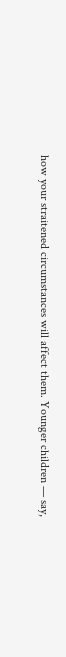how your straitened circumstances will affect them. Younger children — say,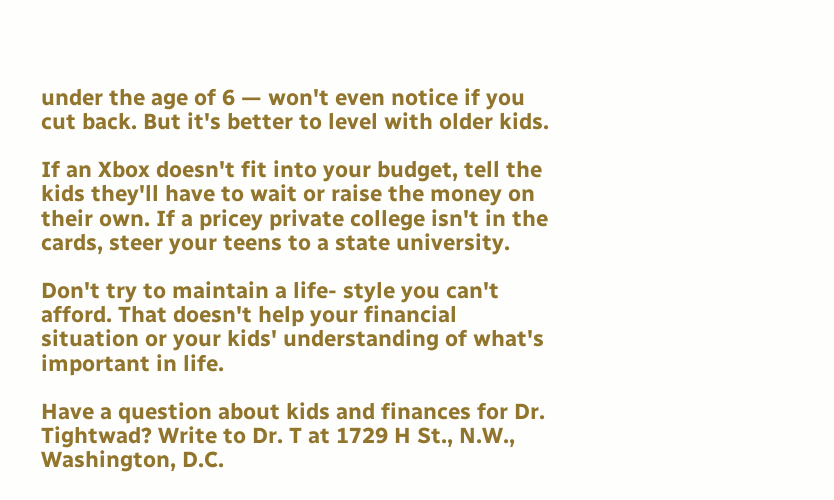under the age of 6 — won't even notice if you cut back. But it's better to level with older kids.

If an Xbox doesn't fit into your budget, tell the kids they'll have to wait or raise the money on their own. If a pricey private college isn't in the cards, steer your teens to a state university.

Don't try to maintain a life- style you can't afford. That doesn't help your financial situation or your kids' understanding of what's important in life.

Have a question about kids and finances for Dr. Tightwad? Write to Dr. T at 1729 H St., N.W., Washington, D.C.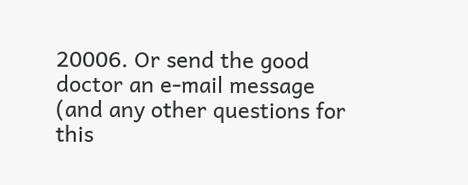20006. Or send the good doctor an e-mail message (and any other questions for this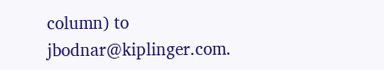column) to jbodnar@kiplinger.com.